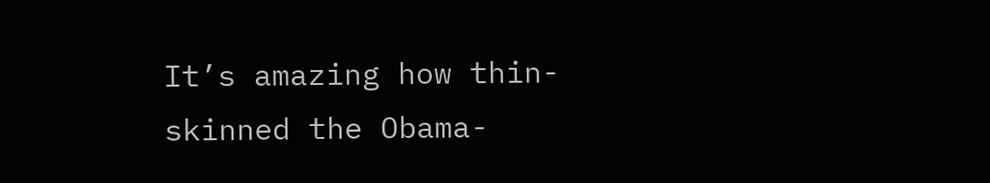It’s amazing how thin-skinned the Obama-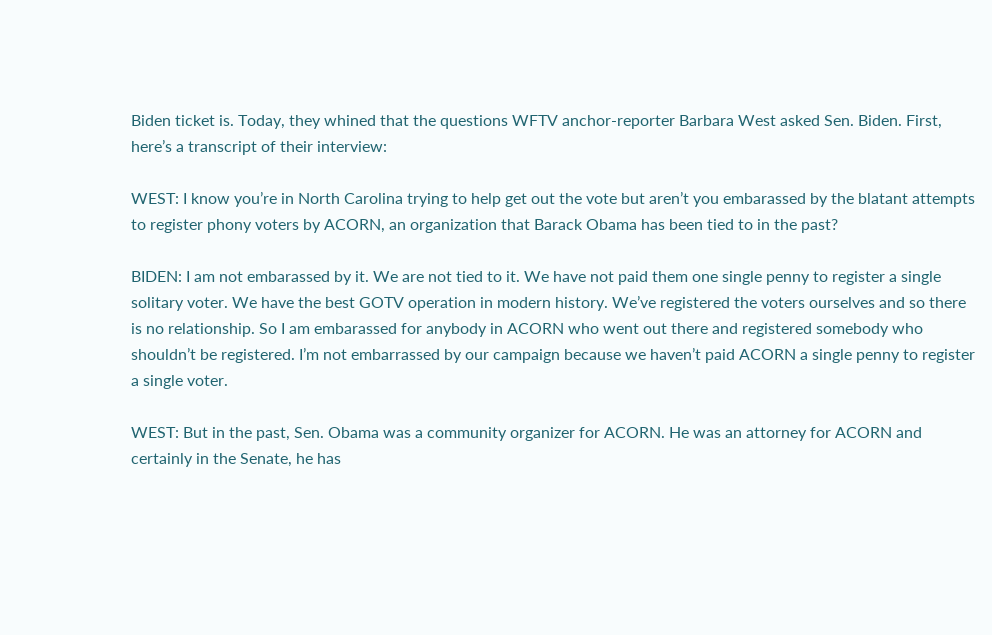Biden ticket is. Today, they whined that the questions WFTV anchor-reporter Barbara West asked Sen. Biden. First, here’s a transcript of their interview:

WEST: I know you’re in North Carolina trying to help get out the vote but aren’t you embarassed by the blatant attempts to register phony voters by ACORN, an organization that Barack Obama has been tied to in the past?

BIDEN: I am not embarassed by it. We are not tied to it. We have not paid them one single penny to register a single solitary voter. We have the best GOTV operation in modern history. We’ve registered the voters ourselves and so there is no relationship. So I am embarassed for anybody in ACORN who went out there and registered somebody who shouldn’t be registered. I’m not embarrassed by our campaign because we haven’t paid ACORN a single penny to register a single voter.

WEST: But in the past, Sen. Obama was a community organizer for ACORN. He was an attorney for ACORN and certainly in the Senate, he has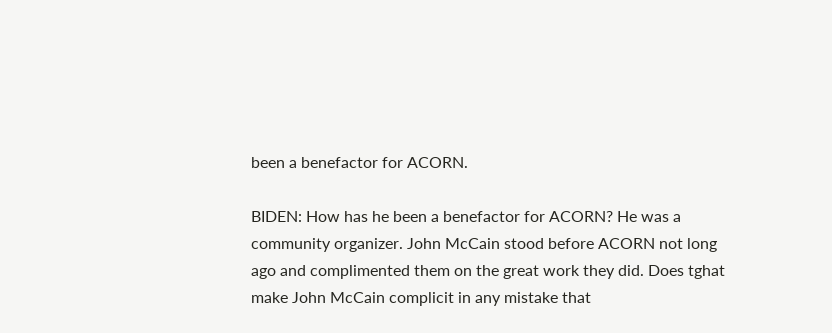been a benefactor for ACORN.

BIDEN: How has he been a benefactor for ACORN? He was a community organizer. John McCain stood before ACORN not long ago and complimented them on the great work they did. Does tghat make John McCain complicit in any mistake that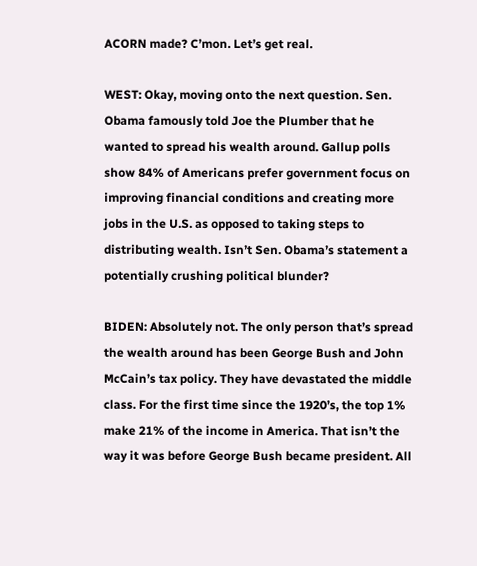ACORN made? C’mon. Let’s get real.

WEST: Okay, moving onto the next question. Sen. Obama famously told Joe the Plumber that he wanted to spread his wealth around. Gallup polls show 84% of Americans prefer government focus on improving financial conditions and creating more jobs in the U.S. as opposed to taking steps to distributing wealth. Isn’t Sen. Obama’s statement a potentially crushing political blunder?

BIDEN: Absolutely not. The only person that’s spread the wealth around has been George Bush and John McCain’s tax policy. They have devastated the middle class. For the first time since the 1920’s, the top 1% make 21% of the income in America. That isn’t the way it was before George Bush became president. All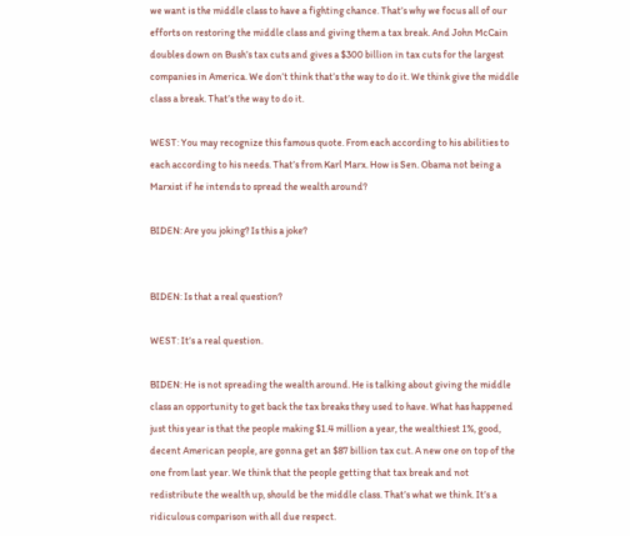we want is the middle class to have a fighting chance. That’s why we focus all of our efforts on restoring the middle class and giving them a tax break. And John McCain doubles down on Bush’s tax cuts and gives a $300 billion in tax cuts for the largest companies in America. We don’t think that’s the way to do it. We think give the middle class a break. That’s the way to do it.

WEST: You may recognize this famous quote. From each according to his abilities to each according to his needs. That’s from Karl Marx. How is Sen. Obama not being a Marxist if he intends to spread the wealth around?

BIDEN: Are you joking? Is this a joke?


BIDEN: Is that a real question?

WEST: It’s a real question.

BIDEN: He is not spreading the wealth around. He is talking about giving the middle class an opportunity to get back the tax breaks they used to have. What has happened just this year is that the people making $1.4 million a year, the wealthiest 1%, good, decent American people, are gonna get an $87 billion tax cut. A new one on top of the one from last year. We think that the people getting that tax break and not redistribute the wealth up, should be the middle class. That’s what we think. It’s a ridiculous comparison with all due respect.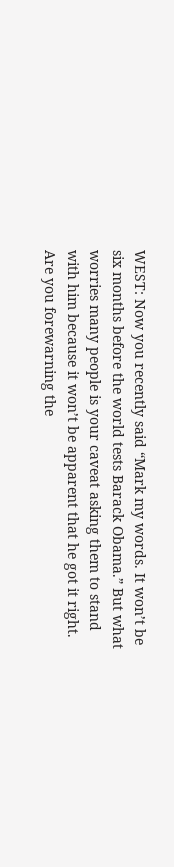WEST: Now you recently said “Mark my words. It won’t be six months before the world tests Barack Obama.” But what worries many people is your caveat asking them to stand with him because it won’t be apparent that he got it right. Are you forewarning the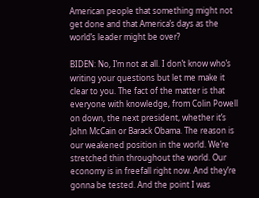American people that something might not get done and that America’s days as the world’s leader might be over?

BIDEN: No, I’m not at all. I don’t know who’s writing your questions but let me make it clear to you. The fact of the matter is that everyone with knowledge, from Colin Powell on down, the next president, whether it’s John McCain or Barack Obama. The reason is our weakened position in the world. We’re stretched thin throughout the world. Our economy is in freefall right now. And they’re gonna be tested. And the point I was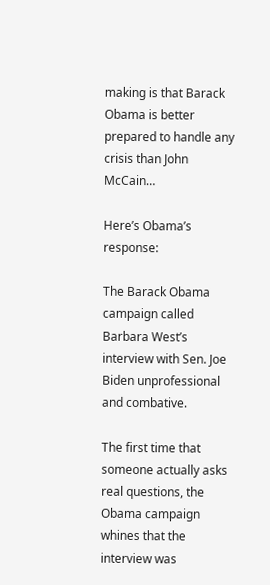making is that Barack Obama is better prepared to handle any crisis than John McCain…

Here’s Obama’s response:

The Barack Obama campaign called Barbara West’s interview with Sen. Joe Biden unprofessional and combative.

The first time that someone actually asks real questions, the Obama campaign whines that the interview was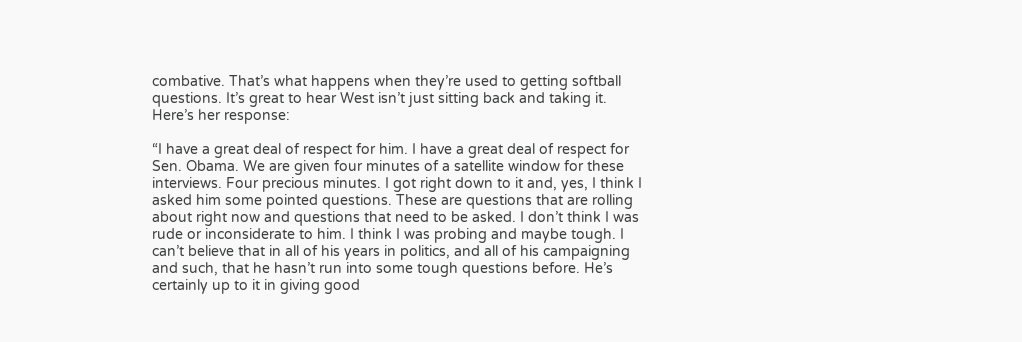combative. That’s what happens when they’re used to getting softball questions. It’s great to hear West isn’t just sitting back and taking it. Here’s her response:

“I have a great deal of respect for him. I have a great deal of respect for Sen. Obama. We are given four minutes of a satellite window for these interviews. Four precious minutes. I got right down to it and, yes, I think I asked him some pointed questions. These are questions that are rolling about right now and questions that need to be asked. I don’t think I was rude or inconsiderate to him. I think I was probing and maybe tough. I can’t believe that in all of his years in politics, and all of his campaigning and such, that he hasn’t run into some tough questions before. He’s certainly up to it in giving good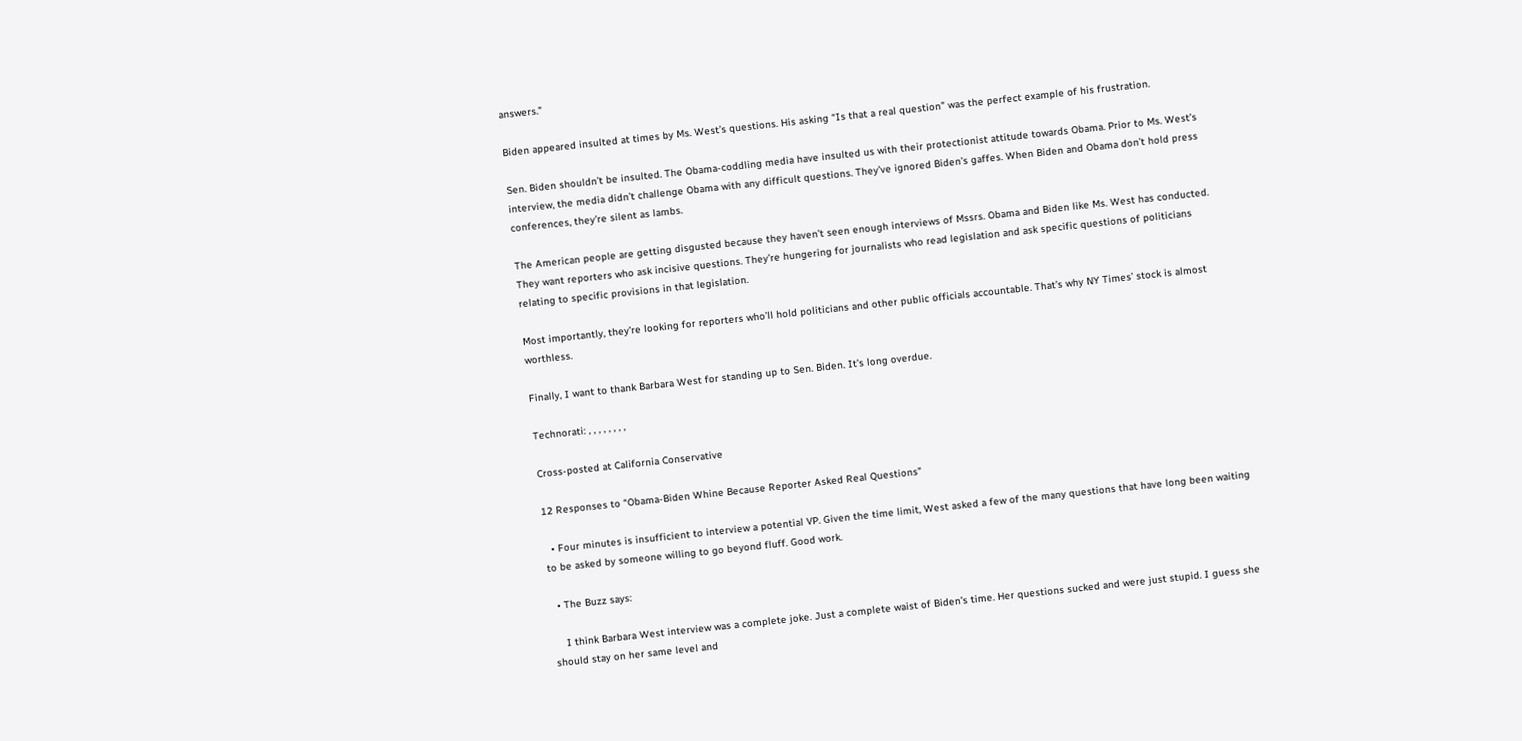answers.”

Biden appeared insulted at times by Ms. West’s questions. His asking “Is that a real question” was the perfect example of his frustration.

Sen. Biden shouldn’t be insulted. The Obama-coddling media have insulted us with their protectionist attitude towards Obama. Prior to Ms. West’s interview, the media didn’t challenge Obama with any difficult questions. They’ve ignored Biden’s gaffes. When Biden and Obama don’t hold press conferences, they’re silent as lambs.

The American people are getting disgusted because they haven’t seen enough interviews of Mssrs. Obama and Biden like Ms. West has conducted. They want reporters who ask incisive questions. They’re hungering for journalists who read legislation and ask specific questions of politicians relating to specific provisions in that legislation.

Most importantly, they’re looking for reporters who’ll hold politicians and other public officials accountable. That’s why NY Times’ stock is almost worthless.

Finally, I want to thank Barbara West for standing up to Sen. Biden. It’s long overdue.

Technorati: , , , , , , , ,

Cross-posted at California Conservative

12 Responses to “Obama-Biden Whine Because Reporter Asked Real Questions”

  • Four minutes is insufficient to interview a potential VP. Given the time limit, West asked a few of the many questions that have long been waiting to be asked by someone willing to go beyond fluff. Good work.

  • The Buzz says:

    I think Barbara West interview was a complete joke. Just a complete waist of Biden’s time. Her questions sucked and were just stupid. I guess she should stay on her same level and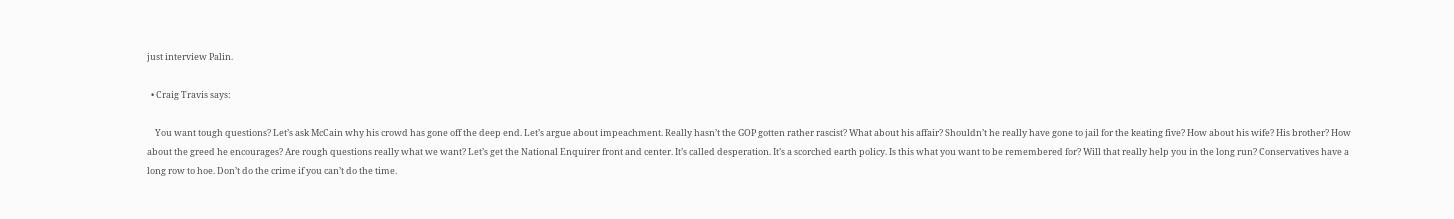just interview Palin.

  • Craig Travis says:

    You want tough questions? Let’s ask McCain why his crowd has gone off the deep end. Let’s argue about impeachment. Really hasn’t the GOP gotten rather rascist? What about his affair? Shouldn’t he really have gone to jail for the keating five? How about his wife? His brother? How about the greed he encourages? Are rough questions really what we want? Let’s get the National Enquirer front and center. It’s called desperation. It’s a scorched earth policy. Is this what you want to be remembered for? Will that really help you in the long run? Conservatives have a long row to hoe. Don’t do the crime if you can’t do the time.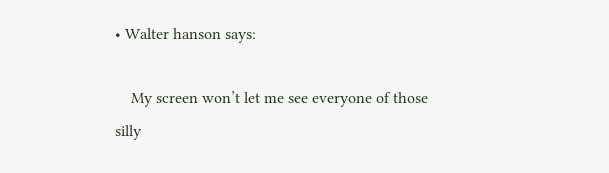• Walter hanson says:

    My screen won’t let me see everyone of those silly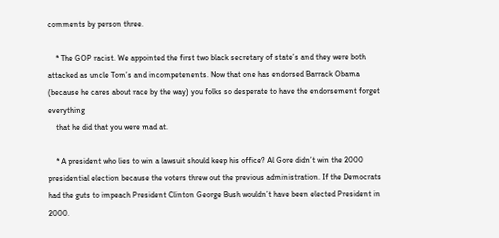comments by person three.

    * The GOP racist. We appointed the first two black secretary of state’s and they were both attacked as uncle Tom’s and incompetenents. Now that one has endorsed Barrack Obama (because he cares about race by the way) you folks so desperate to have the endorsement forget everything
    that he did that you were mad at.

    * A president who lies to win a lawsuit should keep his office? Al Gore didn’t win the 2000 presidential election because the voters threw out the previous administration. If the Democrats had the guts to impeach President Clinton George Bush wouldn’t have been elected President in 2000.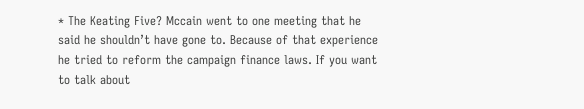* The Keating Five? Mccain went to one meeting that he said he shouldn’t have gone to. Because of that experience he tried to reform the campaign finance laws. If you want to talk about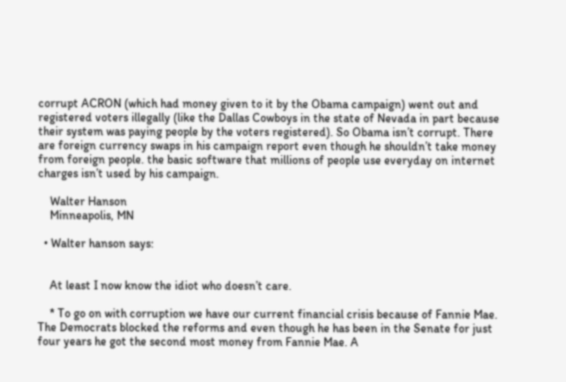corrupt ACRON (which had money given to it by the Obama campaign) went out and registered voters illegally (like the Dallas Cowboys in the state of Nevada in part because their system was paying people by the voters registered). So Obama isn’t corrupt. There are foreign currency swaps in his campaign report even though he shouldn’t take money from foreign people. the basic software that millions of people use everyday on internet charges isn’t used by his campaign.

    Walter Hanson
    Minneapolis, MN

  • Walter hanson says:


    At least I now know the idiot who doesn’t care.

    * To go on with corruption we have our current financial crisis because of Fannie Mae. The Democrats blocked the reforms and even though he has been in the Senate for just four years he got the second most money from Fannie Mae. A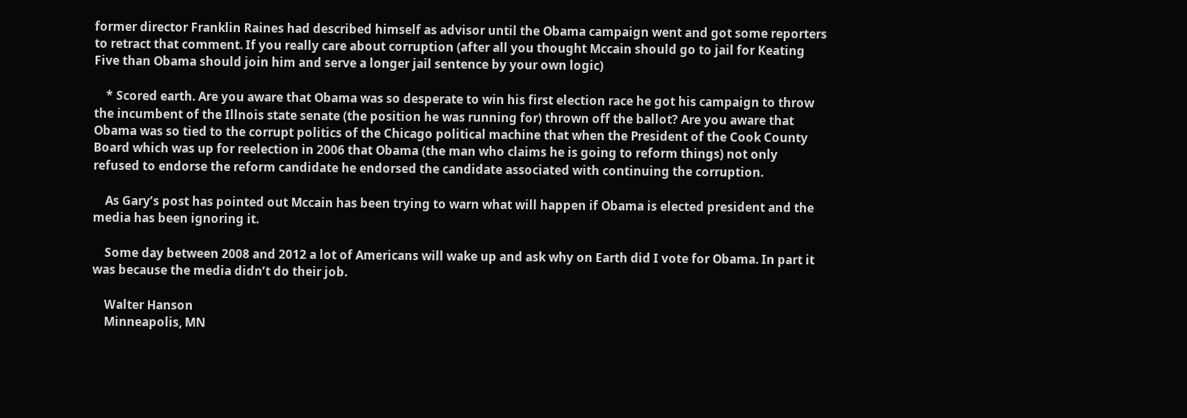former director Franklin Raines had described himself as advisor until the Obama campaign went and got some reporters to retract that comment. If you really care about corruption (after all you thought Mccain should go to jail for Keating Five than Obama should join him and serve a longer jail sentence by your own logic)

    * Scored earth. Are you aware that Obama was so desperate to win his first election race he got his campaign to throw the incumbent of the Illnois state senate (the position he was running for) thrown off the ballot? Are you aware that Obama was so tied to the corrupt politics of the Chicago political machine that when the President of the Cook County Board which was up for reelection in 2006 that Obama (the man who claims he is going to reform things) not only refused to endorse the reform candidate he endorsed the candidate associated with continuing the corruption.

    As Gary’s post has pointed out Mccain has been trying to warn what will happen if Obama is elected president and the media has been ignoring it.

    Some day between 2008 and 2012 a lot of Americans will wake up and ask why on Earth did I vote for Obama. In part it was because the media didn’t do their job.

    Walter Hanson
    Minneapolis, MN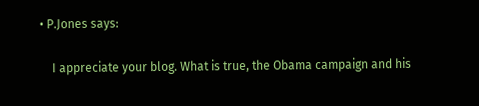• P.Jones says:

    I appreciate your blog. What is true, the Obama campaign and his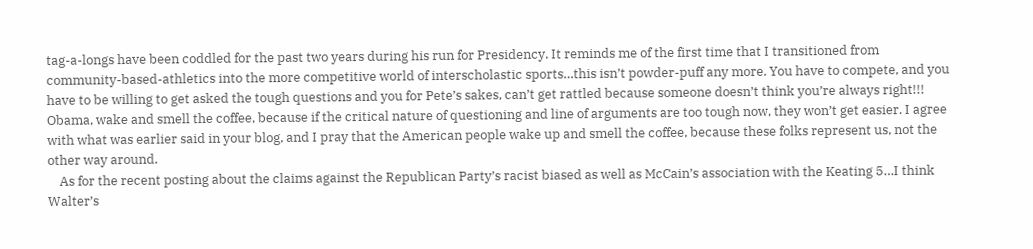tag-a-longs have been coddled for the past two years during his run for Presidency. It reminds me of the first time that I transitioned from community-based-athletics into the more competitive world of interscholastic sports…this isn’t powder-puff any more. You have to compete, and you have to be willing to get asked the tough questions and you for Pete’s sakes, can’t get rattled because someone doesn’t think you’re always right!!! Obama, wake and smell the coffee, because if the critical nature of questioning and line of arguments are too tough now, they won’t get easier. I agree with what was earlier said in your blog, and I pray that the American people wake up and smell the coffee, because these folks represent us, not the other way around.
    As for the recent posting about the claims against the Republican Party’s racist biased as well as McCain’s association with the Keating 5…I think Walter’s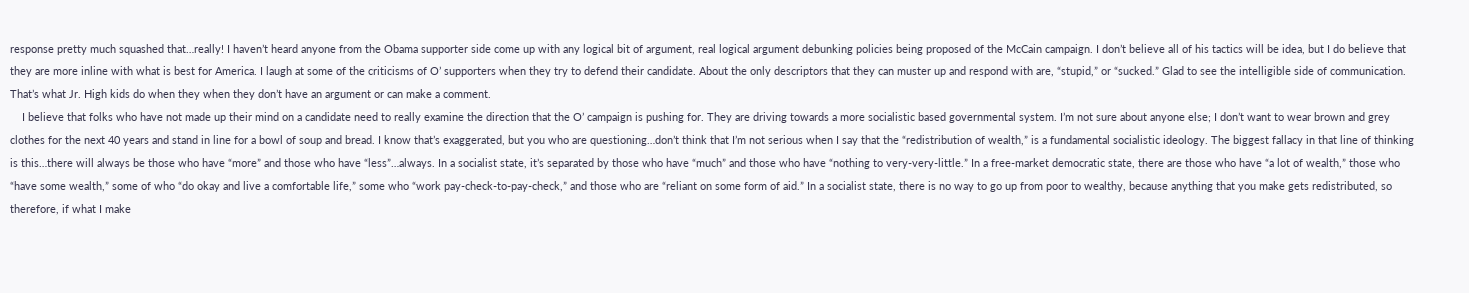response pretty much squashed that…really! I haven’t heard anyone from the Obama supporter side come up with any logical bit of argument, real logical argument debunking policies being proposed of the McCain campaign. I don’t believe all of his tactics will be idea, but I do believe that they are more inline with what is best for America. I laugh at some of the criticisms of O’ supporters when they try to defend their candidate. About the only descriptors that they can muster up and respond with are, “stupid,” or “sucked.” Glad to see the intelligible side of communication. That’s what Jr. High kids do when they when they don’t have an argument or can make a comment.
    I believe that folks who have not made up their mind on a candidate need to really examine the direction that the O’ campaign is pushing for. They are driving towards a more socialistic based governmental system. I’m not sure about anyone else; I don’t want to wear brown and grey clothes for the next 40 years and stand in line for a bowl of soup and bread. I know that’s exaggerated, but you who are questioning…don’t think that I’m not serious when I say that the “redistribution of wealth,” is a fundamental socialistic ideology. The biggest fallacy in that line of thinking is this…there will always be those who have “more” and those who have “less”…always. In a socialist state, it’s separated by those who have “much” and those who have “nothing to very-very-little.” In a free-market democratic state, there are those who have “a lot of wealth,” those who “have some wealth,” some of who “do okay and live a comfortable life,” some who “work pay-check-to-pay-check,” and those who are “reliant on some form of aid.” In a socialist state, there is no way to go up from poor to wealthy, because anything that you make gets redistributed, so therefore, if what I make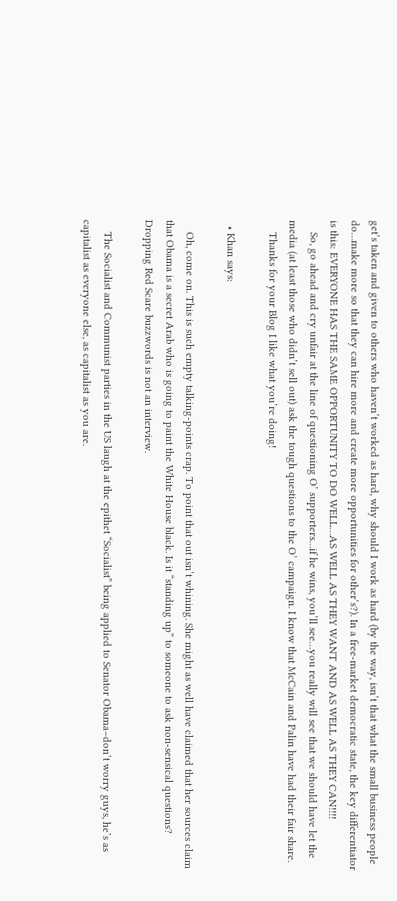get’s taken and given to others who haven’t worked as hard, why should I work as hard (by the way, isn’t that what the small business people do…make more so that they can hire more and create more opportunities for other’s?). In a free-market democratic state, the key differentiator is this: EVERYONE HAS THE SAME OPPORTUNITY TO DO WELL…AS WELL AS THEY WANT AND AS WELL AS THEY CAN!!!!
    So, go ahead and cry unfair at the line of questioning O’ supporters…if he wins, you’ll see…you really will see that we should have let the media (at least those who didn’t sell out) ask the tough questions to the O’ campaign. I know that McCain and Palin have had their fair share.
    Thanks for your Blog I like what you’re doing!

  • Khan says:

    Oh, come on. This is such empty talking-points crap. To point that out isn’t whining. She might as well have claimed that her sources claim that Obama is a secret Arab who is going to paint the White House black. Is it “standing up” to someone to ask non-sensical questions? Dropping Red Scare buzzwords is not an interview.

    The Socialist and Communist parties in the US laugh at the epithet “Socialist” being applied to Senator Obama–don’t worry guys, he’s as capitalist as everyone else, as capitalist as you are.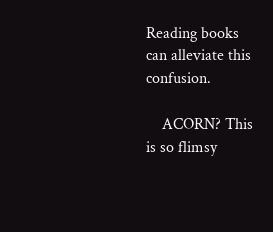Reading books can alleviate this confusion.

    ACORN? This is so flimsy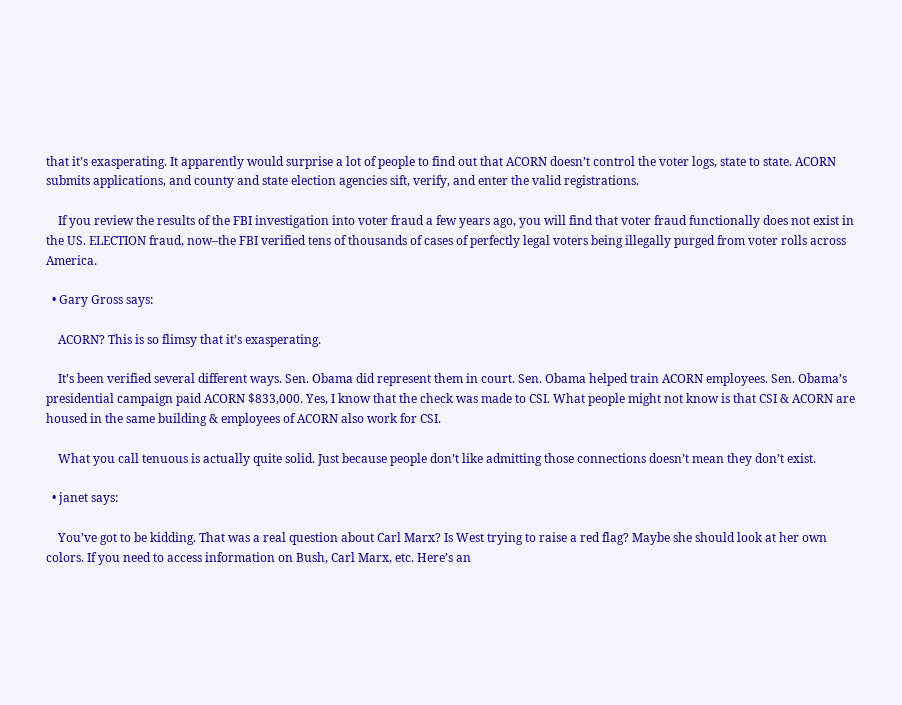that it’s exasperating. It apparently would surprise a lot of people to find out that ACORN doesn’t control the voter logs, state to state. ACORN submits applications, and county and state election agencies sift, verify, and enter the valid registrations.

    If you review the results of the FBI investigation into voter fraud a few years ago, you will find that voter fraud functionally does not exist in the US. ELECTION fraud, now–the FBI verified tens of thousands of cases of perfectly legal voters being illegally purged from voter rolls across America.

  • Gary Gross says:

    ACORN? This is so flimsy that it’s exasperating.

    It’s been verified several different ways. Sen. Obama did represent them in court. Sen. Obama helped train ACORN employees. Sen. Obama’s presidential campaign paid ACORN $833,000. Yes, I know that the check was made to CSI. What people might not know is that CSI & ACORN are housed in the same building & employees of ACORN also work for CSI.

    What you call tenuous is actually quite solid. Just because people don’t like admitting those connections doesn’t mean they don’t exist.

  • janet says:

    You’ve got to be kidding. That was a real question about Carl Marx? Is West trying to raise a red flag? Maybe she should look at her own colors. If you need to access information on Bush, Carl Marx, etc. Here’s an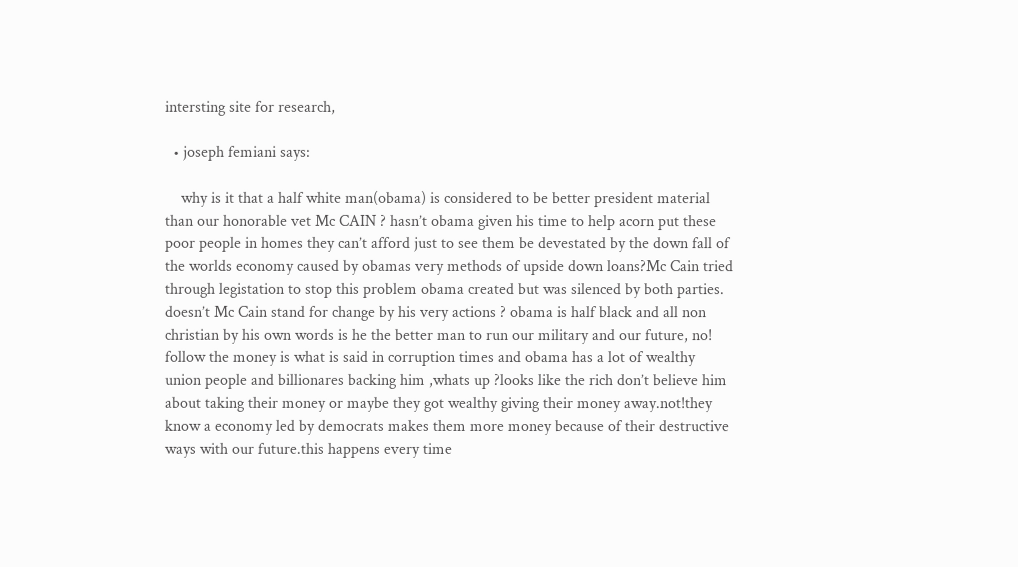intersting site for research,

  • joseph femiani says:

    why is it that a half white man(obama) is considered to be better president material than our honorable vet Mc CAIN ? hasn’t obama given his time to help acorn put these poor people in homes they can’t afford just to see them be devestated by the down fall of the worlds economy caused by obamas very methods of upside down loans?Mc Cain tried through legistation to stop this problem obama created but was silenced by both parties. doesn’t Mc Cain stand for change by his very actions ? obama is half black and all non christian by his own words is he the better man to run our military and our future, no! follow the money is what is said in corruption times and obama has a lot of wealthy union people and billionares backing him ,whats up ?looks like the rich don’t believe him about taking their money or maybe they got wealthy giving their money away.not!they know a economy led by democrats makes them more money because of their destructive ways with our future.this happens every time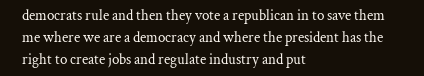democrats rule and then they vote a republican in to save them me where we are a democracy and where the president has the right to create jobs and regulate industry and put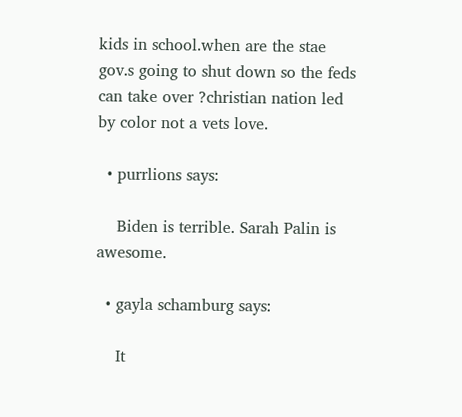kids in school.when are the stae gov.s going to shut down so the feds can take over ?christian nation led by color not a vets love.

  • purrlions says:

    Biden is terrible. Sarah Palin is awesome.

  • gayla schamburg says:

    It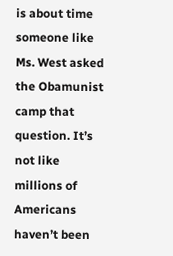is about time someone like Ms. West asked the Obamunist camp that question. It’s not like millions of Americans haven’t been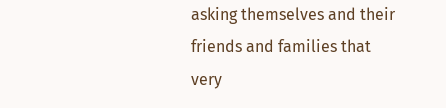asking themselves and their friends and families that very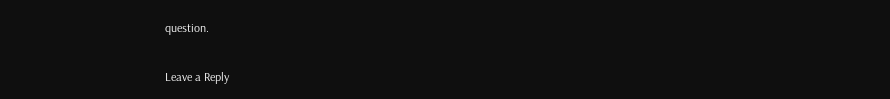question.

Leave a Reply